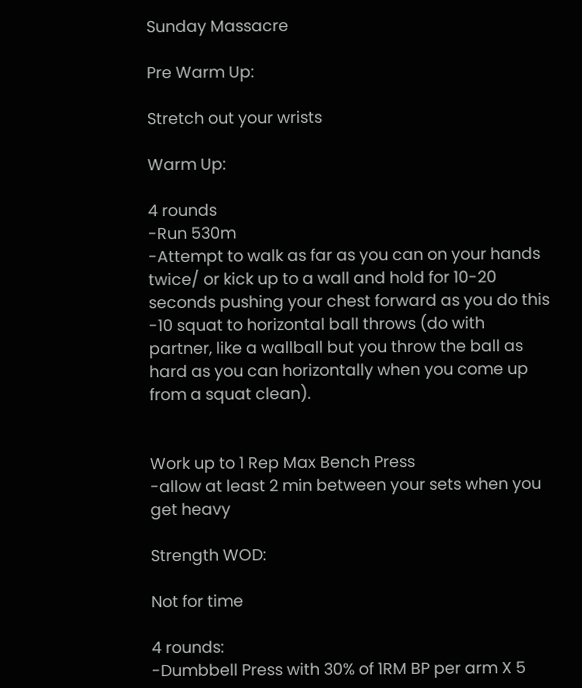Sunday Massacre

Pre Warm Up:

Stretch out your wrists

Warm Up:

4 rounds
-Run 530m
-Attempt to walk as far as you can on your hands twice/ or kick up to a wall and hold for 10-20 seconds pushing your chest forward as you do this
-10 squat to horizontal ball throws (do with partner, like a wallball but you throw the ball as hard as you can horizontally when you come up from a squat clean).


Work up to 1 Rep Max Bench Press
-allow at least 2 min between your sets when you get heavy

Strength WOD:

Not for time

4 rounds:
-Dumbbell Press with 30% of 1RM BP per arm X 5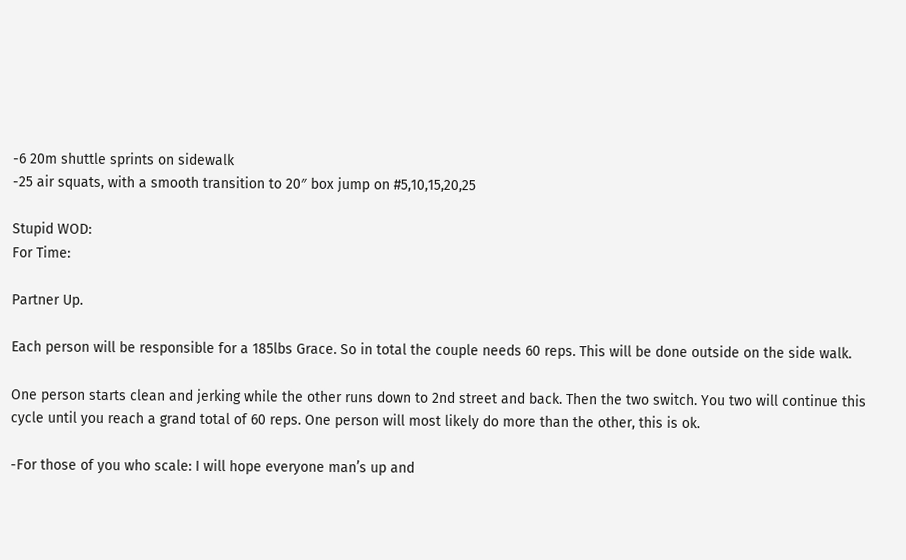-6 20m shuttle sprints on sidewalk
-25 air squats, with a smooth transition to 20″ box jump on #5,10,15,20,25

Stupid WOD:
For Time:

Partner Up.

Each person will be responsible for a 185lbs Grace. So in total the couple needs 60 reps. This will be done outside on the side walk.

One person starts clean and jerking while the other runs down to 2nd street and back. Then the two switch. You two will continue this cycle until you reach a grand total of 60 reps. One person will most likely do more than the other, this is ok.

-For those of you who scale: I will hope everyone man’s up and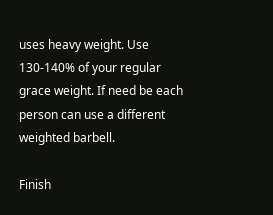uses heavy weight. Use 130-140% of your regular grace weight. If need be each person can use a different weighted barbell.

Finish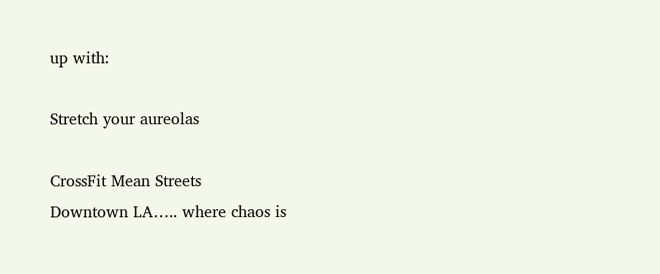up with:

Stretch your aureolas

CrossFit Mean Streets
Downtown LA….. where chaos is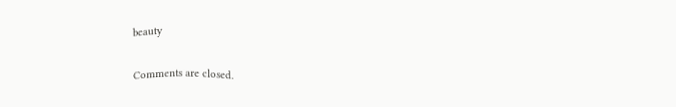beauty

Comments are closed.